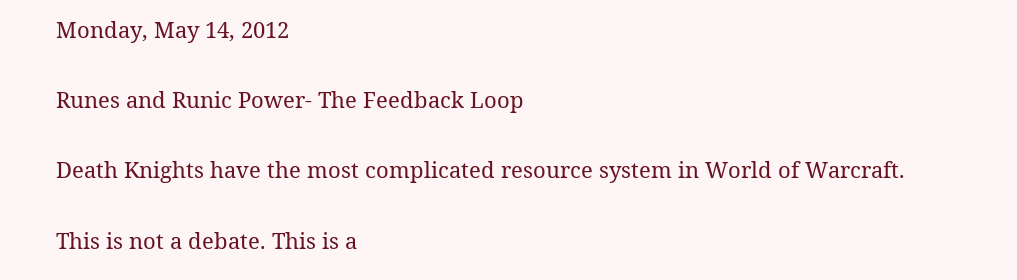Monday, May 14, 2012

Runes and Runic Power- The Feedback Loop

Death Knights have the most complicated resource system in World of Warcraft.

This is not a debate. This is a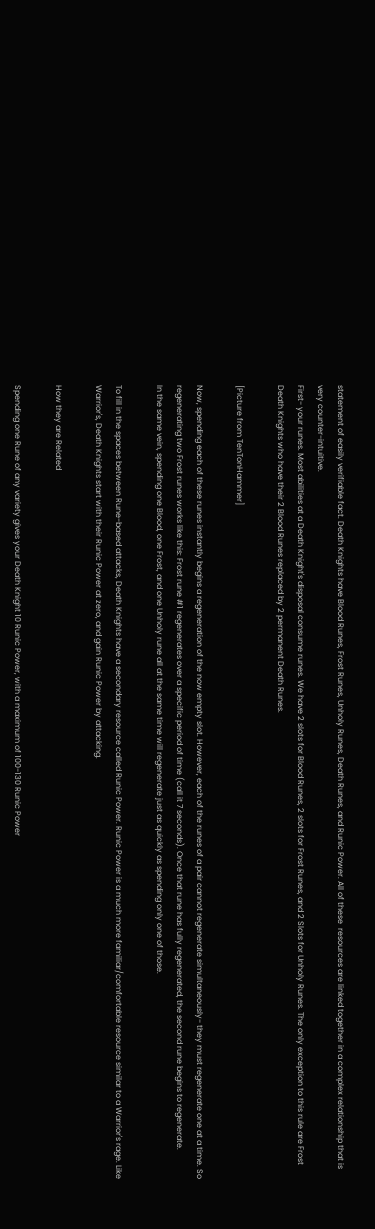statement of easily verifiable fact. Death Knights have Blood Runes, Frost Runes, Unholy Runes, Death Runes, and Runic Power. All of these  resources are linked together in a complex relationship that is very counter-intuitive.
First- your runes. Most abilities at a Death Knight's disposal consume runes. We have 2 slots for Blood Runes, 2 slots for Frost Runes, and 2 Slots for Unholy Runes. The only exception to this rule are Frost Death Knights who have their 2 Blood Runes replaced by 2 permanent Death Runes.

[Picture from TenTonHammer]

Now, spending each of these runes instantly begins a regeneration of the now empty slot. However, each of the runes of a pair cannot regenerate simultaneously- they must regenerate one at a time. So regenerating two Frost runes works like this: Frost rune #1 regenerates over a specific period of time (call it 7 seconds). Once that rune has fully regenerated, the second rune begins to regenerate.
In the same vein, spending one Blood, one Frost, and one Unholy rune all at the same time will regenerate just as quickly as spending only one of those.

To fill in the spaces between Rune-based attacks, Death Knights have a secondary resource called Runic Power. Runic Power is a much more familiar/comfortable resource similar to a Warrior's rage. Like Warrior's, Death Knights start with their Runic Power at zero, and gain Runic Power by attacking.

How they are Related

Spending one Rune of any variety gives your Death Knight 10 Runic Power, with a maximum of 100-130 Runic Power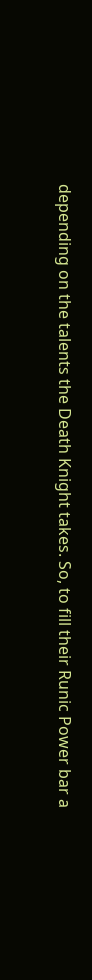depending on the talents the Death Knight takes. So, to fill their Runic Power bar a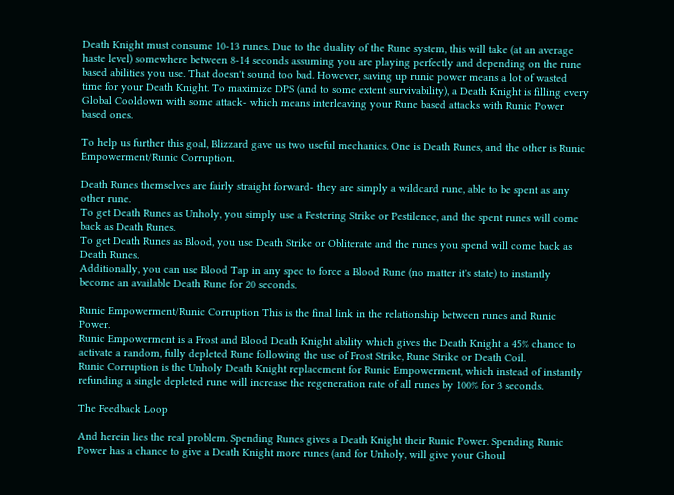Death Knight must consume 10-13 runes. Due to the duality of the Rune system, this will take (at an average haste level) somewhere between 8-14 seconds assuming you are playing perfectly and depending on the rune based abilities you use. That doesn't sound too bad. However, saving up runic power means a lot of wasted time for your Death Knight. To maximize DPS (and to some extent survivability), a Death Knight is filling every Global Cooldown with some attack- which means interleaving your Rune based attacks with Runic Power based ones.

To help us further this goal, Blizzard gave us two useful mechanics. One is Death Runes, and the other is Runic Empowerment/Runic Corruption.

Death Runes themselves are fairly straight forward- they are simply a wildcard rune, able to be spent as any other rune.
To get Death Runes as Unholy, you simply use a Festering Strike or Pestilence, and the spent runes will come back as Death Runes.
To get Death Runes as Blood, you use Death Strike or Obliterate and the runes you spend will come back as Death Runes.
Additionally, you can use Blood Tap in any spec to force a Blood Rune (no matter it's state) to instantly become an available Death Rune for 20 seconds.

Runic Empowerment/Runic Corruption This is the final link in the relationship between runes and Runic Power.
Runic Empowerment is a Frost and Blood Death Knight ability which gives the Death Knight a 45% chance to activate a random, fully depleted Rune following the use of Frost Strike, Rune Strike or Death Coil.
Runic Corruption is the Unholy Death Knight replacement for Runic Empowerment, which instead of instantly refunding a single depleted rune will increase the regeneration rate of all runes by 100% for 3 seconds.

The Feedback Loop

And herein lies the real problem. Spending Runes gives a Death Knight their Runic Power. Spending Runic Power has a chance to give a Death Knight more runes (and for Unholy, will give your Ghoul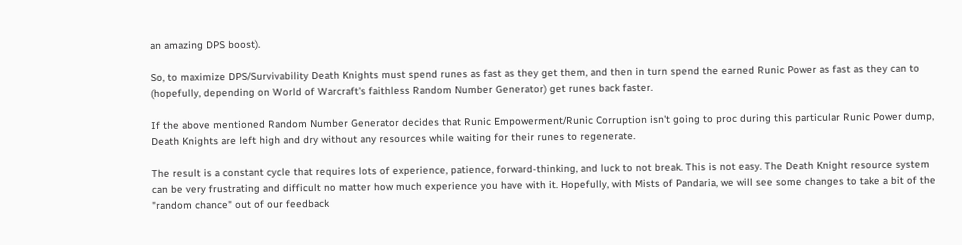an amazing DPS boost).

So, to maximize DPS/Survivability Death Knights must spend runes as fast as they get them, and then in turn spend the earned Runic Power as fast as they can to (hopefully, depending on World of Warcraft's faithless Random Number Generator) get runes back faster.

If the above mentioned Random Number Generator decides that Runic Empowerment/Runic Corruption isn't going to proc during this particular Runic Power dump, Death Knights are left high and dry without any resources while waiting for their runes to regenerate.

The result is a constant cycle that requires lots of experience, patience, forward-thinking, and luck to not break. This is not easy. The Death Knight resource system can be very frustrating and difficult no matter how much experience you have with it. Hopefully, with Mists of Pandaria, we will see some changes to take a bit of the "random chance" out of our feedback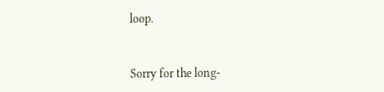loop.


Sorry for the long-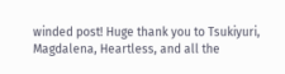winded post! Huge thank you to Tsukiyuri, Magdalena, Heartless, and all the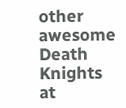other awesome Death Knights at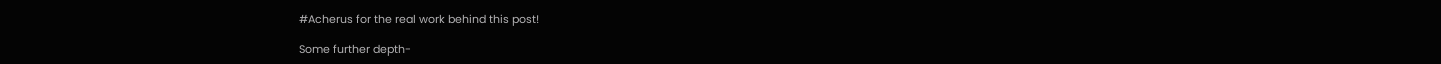#Acherus for the real work behind this post!

Some further depth-